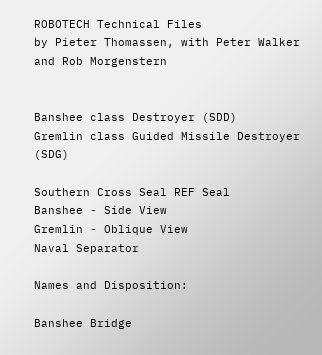ROBOTECH Technical Files
by Pieter Thomassen, with Peter Walker and Rob Morgenstern


Banshee class Destroyer (SDD)
Gremlin class Guided Missile Destroyer (SDG)

Southern Cross Seal REF Seal
Banshee - Side View
Gremlin - Oblique View
Naval Separator

Names and Disposition:

Banshee Bridge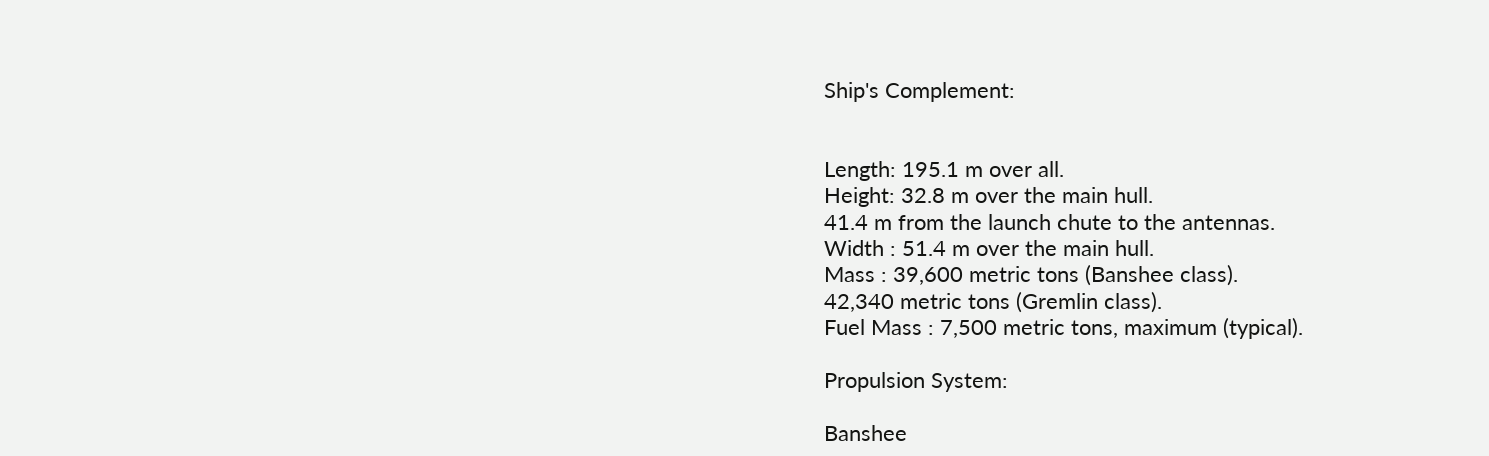Ship's Complement:


Length: 195.1 m over all.
Height: 32.8 m over the main hull.
41.4 m from the launch chute to the antennas.
Width : 51.4 m over the main hull.
Mass : 39,600 metric tons (Banshee class).
42,340 metric tons (Gremlin class).
Fuel Mass : 7,500 metric tons, maximum (typical).

Propulsion System:

Banshee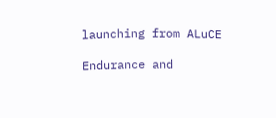launching from ALuCE

Endurance and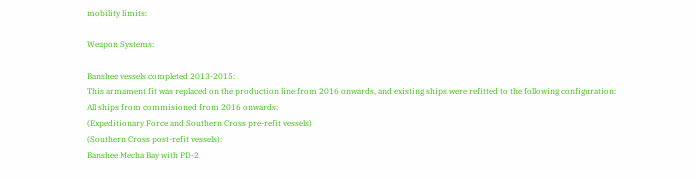mobility limits:

Weapon Systems:

Banshee vessels completed 2013-2015:
This armament fit was replaced on the production line from 2016 onwards, and existing ships were refitted to the following configuration:
All ships from commisioned from 2016 onwards:
(Expeditionary Force and Southern Cross pre-refit vessels)
(Southern Cross post-refit vessels):
Banshee Mecha Bay with PD-2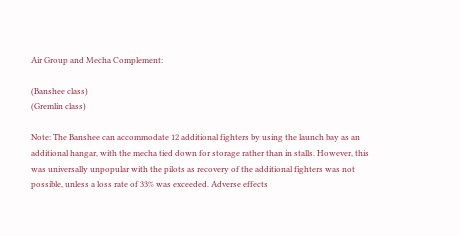Air Group and Mecha Complement:

(Banshee class)
(Gremlin class)

Note: The Banshee can accommodate 12 additional fighters by using the launch bay as an additional hangar, with the mecha tied down for storage rather than in stalls. However, this was universally unpopular with the pilots as recovery of the additional fighters was not possible, unless a loss rate of 33% was exceeded. Adverse effects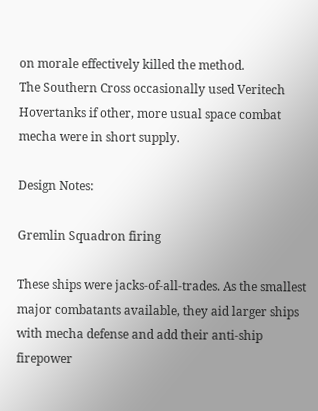on morale effectively killed the method.
The Southern Cross occasionally used Veritech Hovertanks if other, more usual space combat mecha were in short supply.

Design Notes:

Gremlin Squadron firing

These ships were jacks-of-all-trades. As the smallest major combatants available, they aid larger ships with mecha defense and add their anti-ship firepower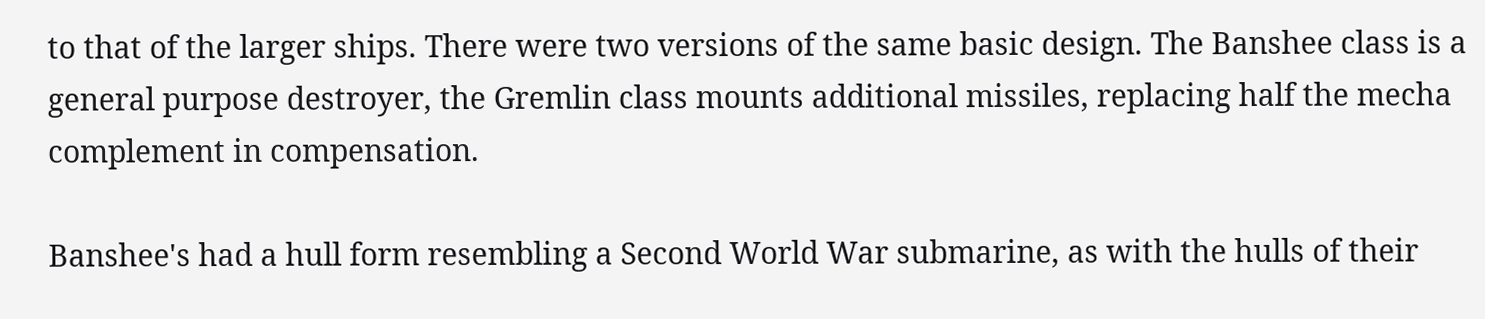to that of the larger ships. There were two versions of the same basic design. The Banshee class is a general purpose destroyer, the Gremlin class mounts additional missiles, replacing half the mecha complement in compensation.

Banshee's had a hull form resembling a Second World War submarine, as with the hulls of their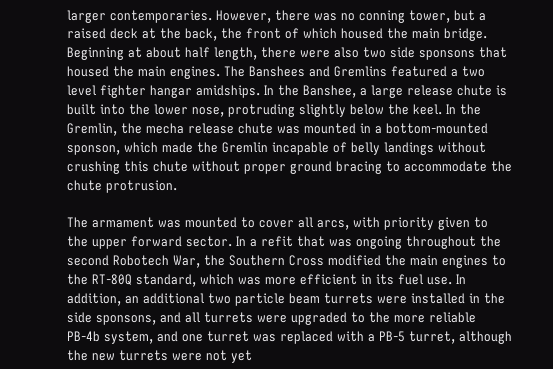larger contemporaries. However, there was no conning tower, but a raised deck at the back, the front of which housed the main bridge. Beginning at about half length, there were also two side sponsons that housed the main engines. The Banshees and Gremlins featured a two level fighter hangar amidships. In the Banshee, a large release chute is built into the lower nose, protruding slightly below the keel. In the Gremlin, the mecha release chute was mounted in a bottom-mounted sponson, which made the Gremlin incapable of belly landings without crushing this chute without proper ground bracing to accommodate the chute protrusion.

The armament was mounted to cover all arcs, with priority given to the upper forward sector. In a refit that was ongoing throughout the second Robotech War, the Southern Cross modified the main engines to the RT-80Q standard, which was more efficient in its fuel use. In addition, an additional two particle beam turrets were installed in the side sponsons, and all turrets were upgraded to the more reliable PB-4b system, and one turret was replaced with a PB-5 turret, although the new turrets were not yet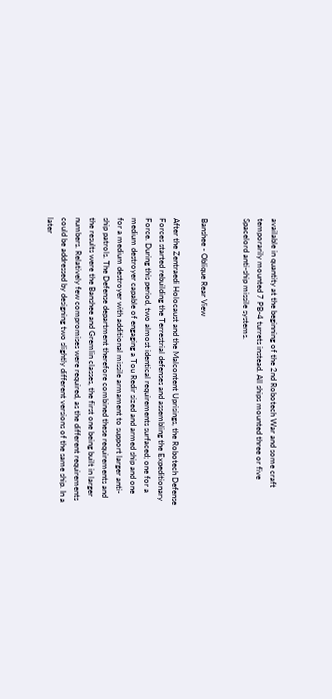available in quantity at the beginning of the 2nd Robotech War and some craft temporarily mounted 7 PB-4 turrets instead. All ships mounted three or five Spacelord anti-ship missile systems.


Banshee - Oblique Rear View

After the Zentraedi Holocaust and the Malcontent Uprisings, the Robotech Defense Forces started rebuilding the Terrestrial defenses and assembling the Expeditionary Force. During this period, two almost identical requirements surfaced; one for a medium destroyer capable of engaging a Tou Redir sized and armed ship and one for a medium destroyer with additional missile armament to support larger anti-ship patrols. The Defense department therefore combined these requirements and the results were the Banshee and Gremlin classes, the first one being built in larger numbers. Relatively few compromises were required, as the different requirements could be addressed by designing two slightly different versions of the same ship. In a later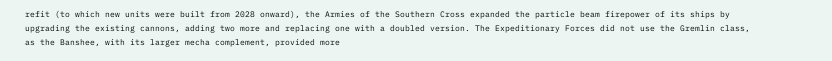refit (to which new units were built from 2028 onward), the Armies of the Southern Cross expanded the particle beam firepower of its ships by upgrading the existing cannons, adding two more and replacing one with a doubled version. The Expeditionary Forces did not use the Gremlin class, as the Banshee, with its larger mecha complement, provided more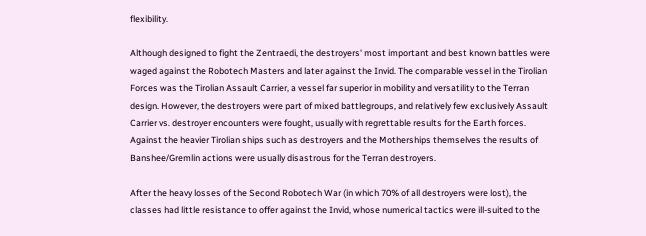flexibility.

Although designed to fight the Zentraedi, the destroyers' most important and best known battles were waged against the Robotech Masters and later against the Invid. The comparable vessel in the Tirolian Forces was the Tirolian Assault Carrier, a vessel far superior in mobility and versatility to the Terran design. However, the destroyers were part of mixed battlegroups, and relatively few exclusively Assault Carrier vs. destroyer encounters were fought, usually with regrettable results for the Earth forces. Against the heavier Tirolian ships such as destroyers and the Motherships themselves the results of Banshee/Gremlin actions were usually disastrous for the Terran destroyers.

After the heavy losses of the Second Robotech War (in which 70% of all destroyers were lost), the classes had little resistance to offer against the Invid, whose numerical tactics were ill-suited to the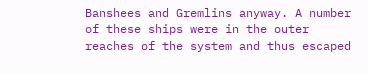Banshees and Gremlins anyway. A number of these ships were in the outer reaches of the system and thus escaped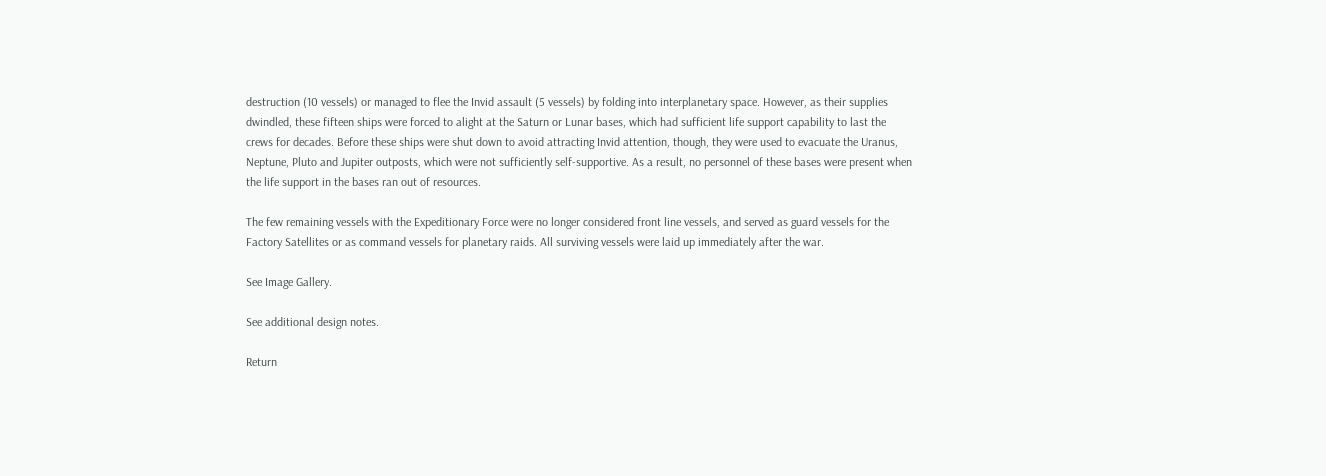destruction (10 vessels) or managed to flee the Invid assault (5 vessels) by folding into interplanetary space. However, as their supplies dwindled, these fifteen ships were forced to alight at the Saturn or Lunar bases, which had sufficient life support capability to last the crews for decades. Before these ships were shut down to avoid attracting Invid attention, though, they were used to evacuate the Uranus, Neptune, Pluto and Jupiter outposts, which were not sufficiently self-supportive. As a result, no personnel of these bases were present when the life support in the bases ran out of resources.

The few remaining vessels with the Expeditionary Force were no longer considered front line vessels, and served as guard vessels for the Factory Satellites or as command vessels for planetary raids. All surviving vessels were laid up immediately after the war.

See Image Gallery.

See additional design notes.

Return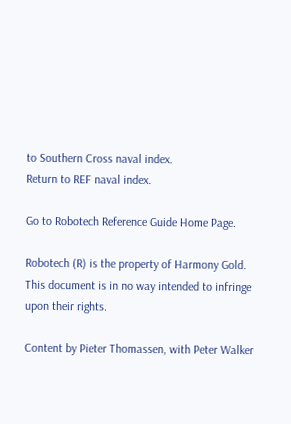to Southern Cross naval index.
Return to REF naval index.

Go to Robotech Reference Guide Home Page.

Robotech (R) is the property of Harmony Gold. This document is in no way intended to infringe upon their rights.

Content by Pieter Thomassen, with Peter Walker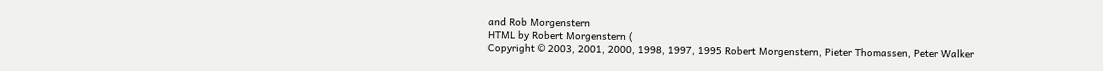and Rob Morgenstern
HTML by Robert Morgenstern (
Copyright © 2003, 2001, 2000, 1998, 1997, 1995 Robert Morgenstern, Pieter Thomassen, Peter Walker